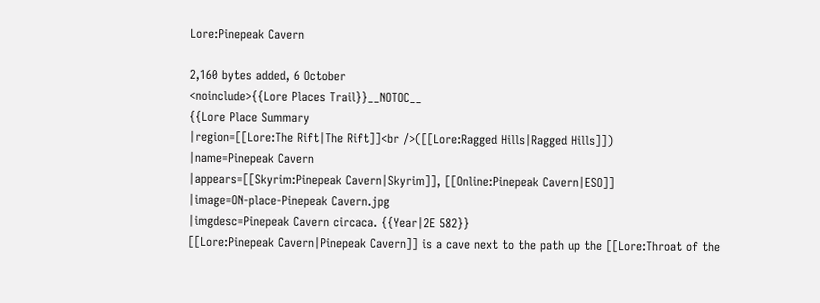Lore:Pinepeak Cavern

2,160 bytes added, 6 October
<noinclude>{{Lore Places Trail}}__NOTOC__
{{Lore Place Summary
|region=[[Lore:The Rift|The Rift]]<br />([[Lore:Ragged Hills|Ragged Hills]])
|name=Pinepeak Cavern
|appears=[[Skyrim:Pinepeak Cavern|Skyrim]], [[Online:Pinepeak Cavern|ESO]]
|image=ON-place-Pinepeak Cavern.jpg
|imgdesc=Pinepeak Cavern circaca. {{Year|2E 582}}
[[Lore:Pinepeak Cavern|Pinepeak Cavern]] is a cave next to the path up the [[Lore:Throat of the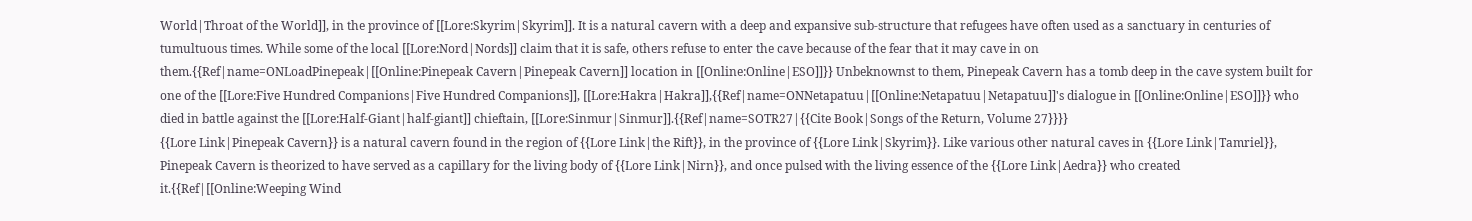World|Throat of the World]], in the province of [[Lore:Skyrim|Skyrim]]. It is a natural cavern with a deep and expansive sub-structure that refugees have often used as a sanctuary in centuries of tumultuous times. While some of the local [[Lore:Nord|Nords]] claim that it is safe, others refuse to enter the cave because of the fear that it may cave in on them.{{Ref|name=ONLoadPinepeak|[[Online:Pinepeak Cavern|Pinepeak Cavern]] location in [[Online:Online|ESO]]}} Unbeknownst to them, Pinepeak Cavern has a tomb deep in the cave system built for one of the [[Lore:Five Hundred Companions|Five Hundred Companions]], [[Lore:Hakra|Hakra]],{{Ref|name=ONNetapatuu|[[Online:Netapatuu|Netapatuu]]'s dialogue in [[Online:Online|ESO]]}} who died in battle against the [[Lore:Half-Giant|half-giant]] chieftain, [[Lore:Sinmur|Sinmur]].{{Ref|name=SOTR27|{{Cite Book|Songs of the Return, Volume 27}}}}
{{Lore Link|Pinepeak Cavern}} is a natural cavern found in the region of {{Lore Link|the Rift}}, in the province of {{Lore Link|Skyrim}}. Like various other natural caves in {{Lore Link|Tamriel}}, Pinepeak Cavern is theorized to have served as a capillary for the living body of {{Lore Link|Nirn}}, and once pulsed with the living essence of the {{Lore Link|Aedra}} who created it.{{Ref|[[Online:Weeping Wind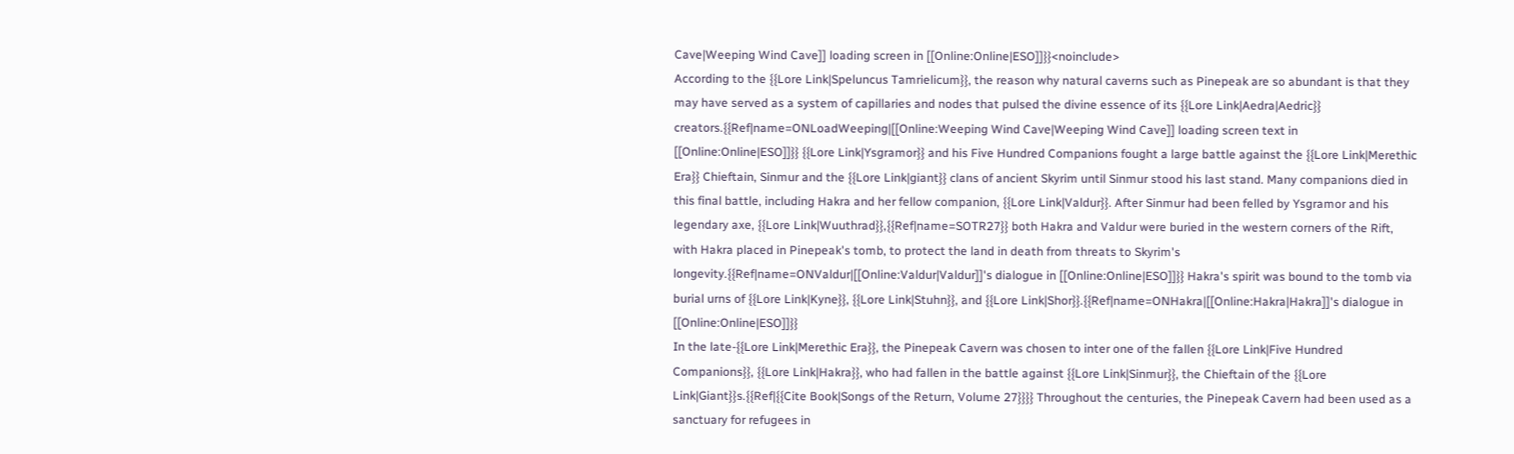Cave|Weeping Wind Cave]] loading screen in [[Online:Online|ESO]]}}<noinclude>
According to the {{Lore Link|Speluncus Tamrielicum}}, the reason why natural caverns such as Pinepeak are so abundant is that they may have served as a system of capillaries and nodes that pulsed the divine essence of its {{Lore Link|Aedra|Aedric}} creators.{{Ref|name=ONLoadWeeping|[[Online:Weeping Wind Cave|Weeping Wind Cave]] loading screen text in [[Online:Online|ESO]]}} {{Lore Link|Ysgramor}} and his Five Hundred Companions fought a large battle against the {{Lore Link|Merethic Era}} Chieftain, Sinmur and the {{Lore Link|giant}} clans of ancient Skyrim until Sinmur stood his last stand. Many companions died in this final battle, including Hakra and her fellow companion, {{Lore Link|Valdur}}. After Sinmur had been felled by Ysgramor and his legendary axe, {{Lore Link|Wuuthrad}},{{Ref|name=SOTR27}} both Hakra and Valdur were buried in the western corners of the Rift, with Hakra placed in Pinepeak's tomb, to protect the land in death from threats to Skyrim's longevity.{{Ref|name=ONValdur|[[Online:Valdur|Valdur]]'s dialogue in [[Online:Online|ESO]]}} Hakra's spirit was bound to the tomb via burial urns of {{Lore Link|Kyne}}, {{Lore Link|Stuhn}}, and {{Lore Link|Shor}}.{{Ref|name=ONHakra|[[Online:Hakra|Hakra]]'s dialogue in [[Online:Online|ESO]]}}
In the late-{{Lore Link|Merethic Era}}, the Pinepeak Cavern was chosen to inter one of the fallen {{Lore Link|Five Hundred Companions}}, {{Lore Link|Hakra}}, who had fallen in the battle against {{Lore Link|Sinmur}}, the Chieftain of the {{Lore Link|Giant}}s.{{Ref|{{Cite Book|Songs of the Return, Volume 27}}}} Throughout the centuries, the Pinepeak Cavern had been used as a sanctuary for refugees in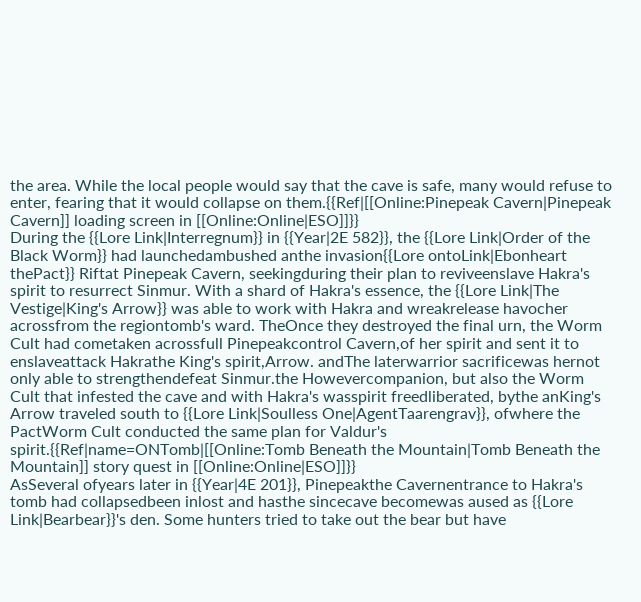the area. While the local people would say that the cave is safe, many would refuse to enter, fearing that it would collapse on them.{{Ref|[[Online:Pinepeak Cavern|Pinepeak Cavern]] loading screen in [[Online:Online|ESO]]}}
During the {{Lore Link|Interregnum}} in {{Year|2E 582}}, the {{Lore Link|Order of the Black Worm}} had launchedambushed anthe invasion{{Lore ontoLink|Ebonheart thePact}} Riftat Pinepeak Cavern, seekingduring their plan to reviveenslave Hakra's spirit to resurrect Sinmur. With a shard of Hakra's essence, the {{Lore Link|The Vestige|King's Arrow}} was able to work with Hakra and wreakrelease havocher acrossfrom the regiontomb's ward. TheOnce they destroyed the final urn, the Worm Cult had cometaken acrossfull Pinepeakcontrol Cavern,of her spirit and sent it to enslaveattack Hakrathe King's spirit,Arrow. andThe laterwarrior sacrificewas hernot only able to strengthendefeat Sinmur.the Howevercompanion, but also the Worm Cult that infested the cave and with Hakra's wasspirit freedliberated, bythe anKing's Arrow traveled south to {{Lore Link|Soulless One|AgentTaarengrav}}, ofwhere the PactWorm Cult conducted the same plan for Valdur's spirit.{{Ref|name=ONTomb|[[Online:Tomb Beneath the Mountain|Tomb Beneath the Mountain]] story quest in [[Online:Online|ESO]]}}
AsSeveral ofyears later in {{Year|4E 201}}, Pinepeakthe Cavernentrance to Hakra's tomb had collapsedbeen inlost and hasthe sincecave becomewas aused as {{Lore Link|Bearbear}}'s den. Some hunters tried to take out the bear but have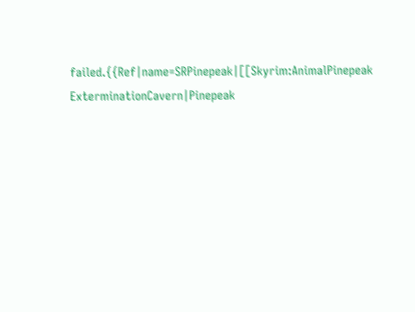failed.{{Ref|name=SRPinepeak|[[Skyrim:AnimalPinepeak ExterminationCavern|Pinepeak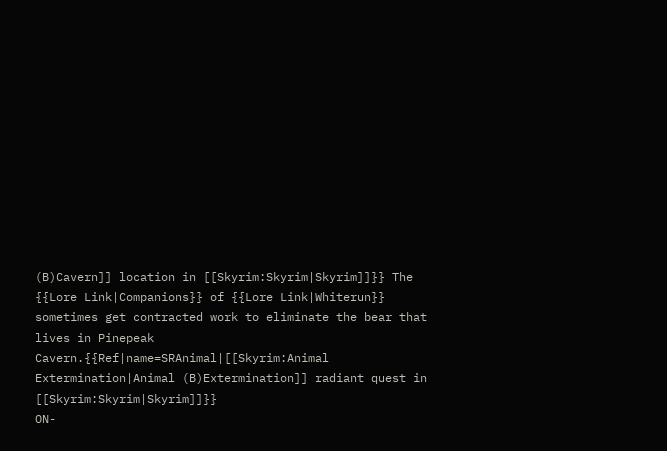(B)Cavern]] location in [[Skyrim:Skyrim|Skyrim]]}} The {{Lore Link|Companions}} of {{Lore Link|Whiterun}} sometimes get contracted work to eliminate the bear that lives in Pinepeak Cavern.{{Ref|name=SRAnimal|[[Skyrim:Animal Extermination|Animal (B)Extermination]] radiant quest in [[Skyrim:Skyrim|Skyrim]]}}
ON-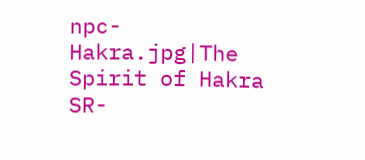npc-Hakra.jpg|The Spirit of Hakra
SR-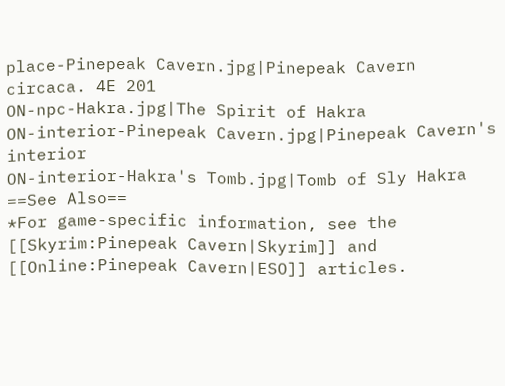place-Pinepeak Cavern.jpg|Pinepeak Cavern circaca. 4E 201
ON-npc-Hakra.jpg|The Spirit of Hakra
ON-interior-Pinepeak Cavern.jpg|Pinepeak Cavern's interior
ON-interior-Hakra's Tomb.jpg|Tomb of Sly Hakra
==See Also==
*For game-specific information, see the [[Skyrim:Pinepeak Cavern|Skyrim]] and [[Online:Pinepeak Cavern|ESO]] articles.